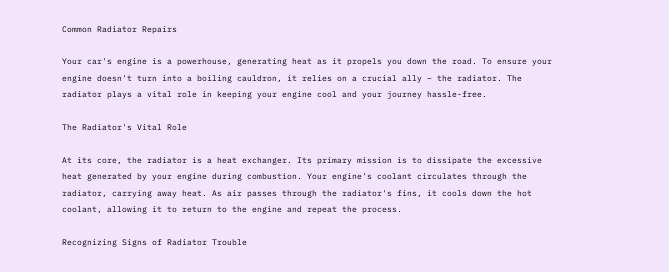Common Radiator Repairs

Your car's engine is a powerhouse, generating heat as it propels you down the road. To ensure your engine doesn't turn into a boiling cauldron, it relies on a crucial ally – the radiator. The radiator plays a vital role in keeping your engine cool and your journey hassle-free.

The Radiator's Vital Role

At its core, the radiator is a heat exchanger. Its primary mission is to dissipate the excessive heat generated by your engine during combustion. Your engine's coolant circulates through the radiator, carrying away heat. As air passes through the radiator's fins, it cools down the hot coolant, allowing it to return to the engine and repeat the process.

Recognizing Signs of Radiator Trouble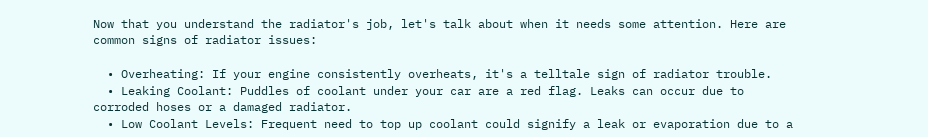Now that you understand the radiator's job, let's talk about when it needs some attention. Here are common signs of radiator issues:

  • Overheating: If your engine consistently overheats, it's a telltale sign of radiator trouble.
  • Leaking Coolant: Puddles of coolant under your car are a red flag. Leaks can occur due to corroded hoses or a damaged radiator.
  • Low Coolant Levels: Frequent need to top up coolant could signify a leak or evaporation due to a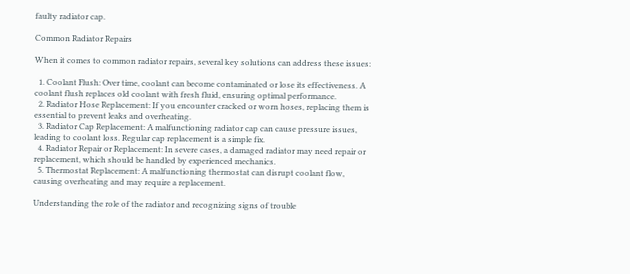faulty radiator cap.

Common Radiator Repairs

When it comes to common radiator repairs, several key solutions can address these issues:

  1. Coolant Flush: Over time, coolant can become contaminated or lose its effectiveness. A coolant flush replaces old coolant with fresh fluid, ensuring optimal performance.
  2. Radiator Hose Replacement: If you encounter cracked or worn hoses, replacing them is essential to prevent leaks and overheating.
  3. Radiator Cap Replacement: A malfunctioning radiator cap can cause pressure issues, leading to coolant loss. Regular cap replacement is a simple fix.
  4. Radiator Repair or Replacement: In severe cases, a damaged radiator may need repair or replacement, which should be handled by experienced mechanics.
  5. Thermostat Replacement: A malfunctioning thermostat can disrupt coolant flow, causing overheating and may require a replacement.

Understanding the role of the radiator and recognizing signs of trouble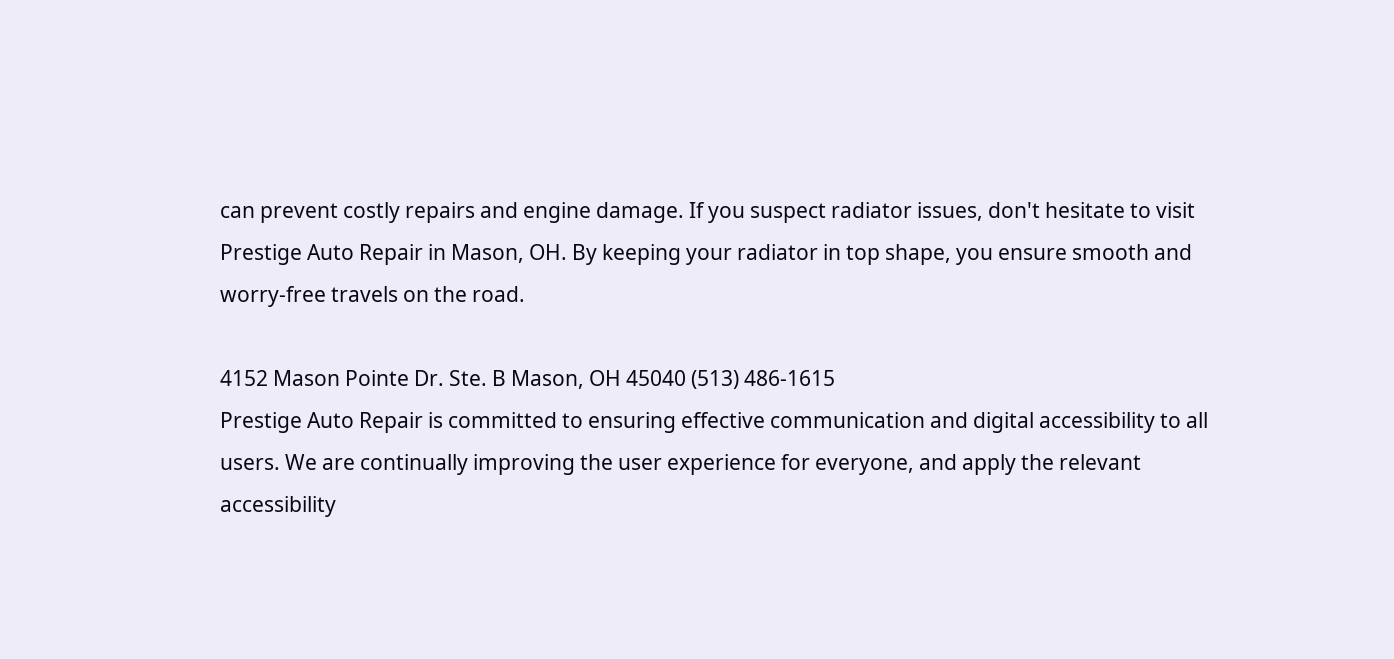can prevent costly repairs and engine damage. If you suspect radiator issues, don't hesitate to visit Prestige Auto Repair in Mason, OH. By keeping your radiator in top shape, you ensure smooth and worry-free travels on the road.

4152 Mason Pointe Dr. Ste. B Mason, OH 45040 (513) 486-1615
Prestige Auto Repair is committed to ensuring effective communication and digital accessibility to all users. We are continually improving the user experience for everyone, and apply the relevant accessibility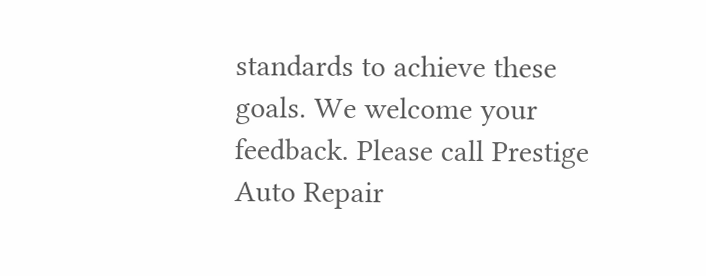standards to achieve these goals. We welcome your feedback. Please call Prestige Auto Repair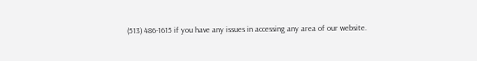(513) 486-1615 if you have any issues in accessing any area of our website.